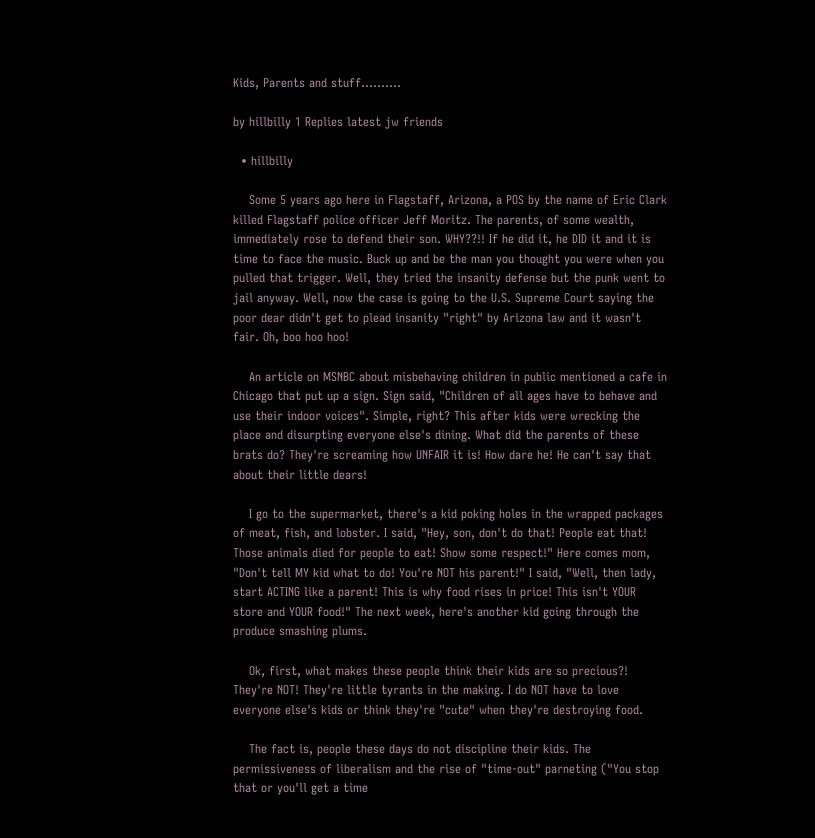Kids, Parents and stuff..........

by hillbilly 1 Replies latest jw friends

  • hillbilly

    Some 5 years ago here in Flagstaff, Arizona, a POS by the name of Eric Clark killed Flagstaff police officer Jeff Moritz. The parents, of some wealth, immediately rose to defend their son. WHY??!! If he did it, he DID it and it is time to face the music. Buck up and be the man you thought you were when you pulled that trigger. Well, they tried the insanity defense but the punk went to jail anyway. Well, now the case is going to the U.S. Supreme Court saying the poor dear didn't get to plead insanity "right" by Arizona law and it wasn't fair. Oh, boo hoo hoo!

    An article on MSNBC about misbehaving children in public mentioned a cafe in Chicago that put up a sign. Sign said, "Children of all ages have to behave and use their indoor voices". Simple, right? This after kids were wrecking the place and disurpting everyone else's dining. What did the parents of these brats do? They're screaming how UNFAIR it is! How dare he! He can't say that about their little dears!

    I go to the supermarket, there's a kid poking holes in the wrapped packages of meat, fish, and lobster. I said, "Hey, son, don't do that! People eat that! Those animals died for people to eat! Show some respect!" Here comes mom, "Don't tell MY kid what to do! You're NOT his parent!" I said, "Well, then lady, start ACTING like a parent! This is why food rises in price! This isn't YOUR store and YOUR food!" The next week, here's another kid going through the produce smashing plums.

    Ok, first, what makes these people think their kids are so precious?! They're NOT! They're little tyrants in the making. I do NOT have to love everyone else's kids or think they're "cute" when they're destroying food.

    The fact is, people these days do not discipline their kids. The permissiveness of liberalism and the rise of "time-out" parneting ("You stop that or you'll get a time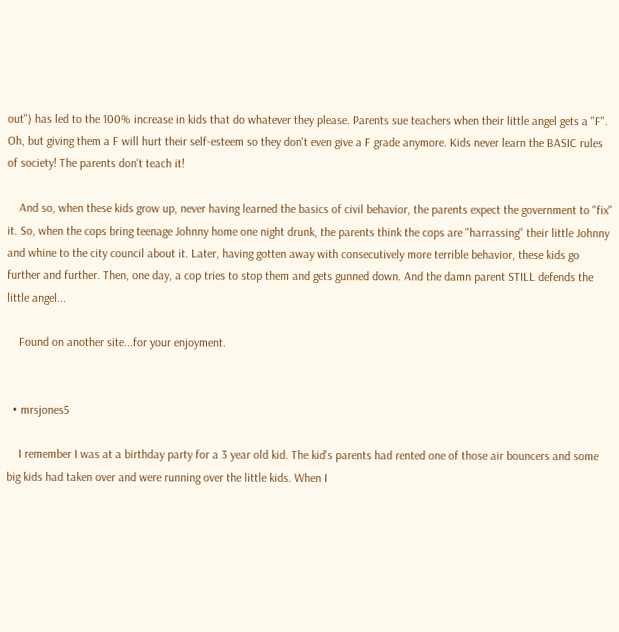out") has led to the 100% increase in kids that do whatever they please. Parents sue teachers when their little angel gets a "F". Oh, but giving them a F will hurt their self-esteem so they don't even give a F grade anymore. Kids never learn the BASIC rules of society! The parents don't teach it!

    And so, when these kids grow up, never having learned the basics of civil behavior, the parents expect the government to "fix" it. So, when the cops bring teenage Johnny home one night drunk, the parents think the cops are "harrassing" their little Johnny and whine to the city council about it. Later, having gotten away with consecutively more terrible behavior, these kids go further and further. Then, one day, a cop tries to stop them and gets gunned down. And the damn parent STILL defends the little angel...

    Found on another site...for your enjoyment.


  • mrsjones5

    I remember I was at a birthday party for a 3 year old kid. The kid's parents had rented one of those air bouncers and some big kids had taken over and were running over the little kids. When I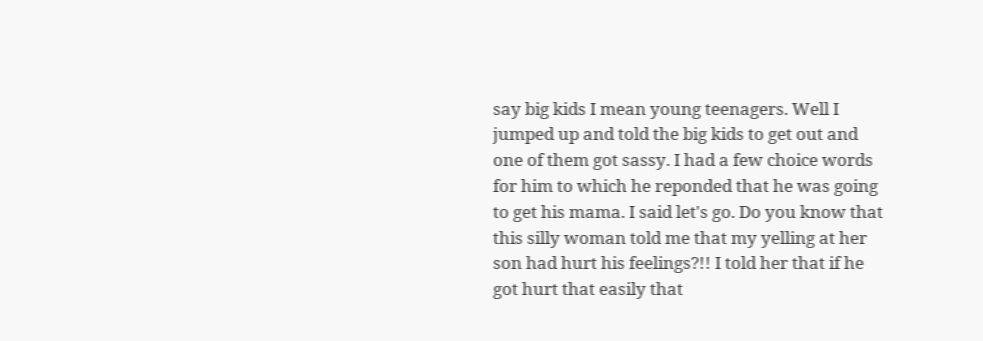say big kids I mean young teenagers. Well I jumped up and told the big kids to get out and one of them got sassy. I had a few choice words for him to which he reponded that he was going to get his mama. I said let's go. Do you know that this silly woman told me that my yelling at her son had hurt his feelings?!! I told her that if he got hurt that easily that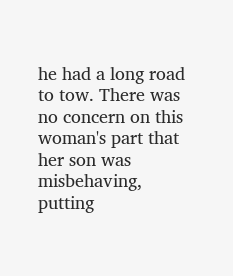he had a long road to tow. There was no concern on this woman's part that her son was misbehaving, putting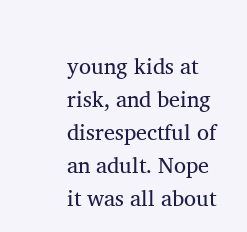young kids at risk, and being disrespectful of an adult. Nope it was all about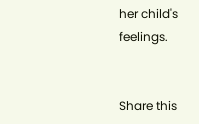her child's feelings.


Share this